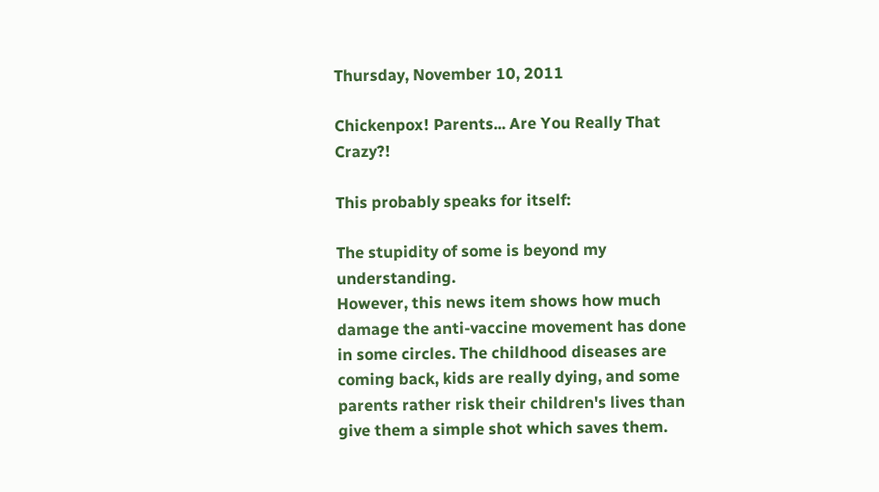Thursday, November 10, 2011

Chickenpox! Parents... Are You Really That Crazy?!

This probably speaks for itself:

The stupidity of some is beyond my understanding.
However, this news item shows how much damage the anti-vaccine movement has done in some circles. The childhood diseases are coming back, kids are really dying, and some parents rather risk their children's lives than give them a simple shot which saves them.